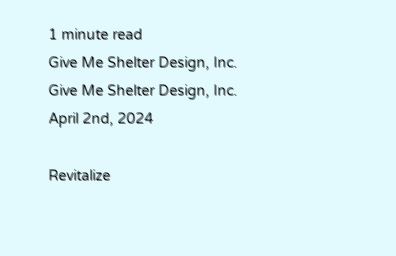1 minute read
Give Me Shelter Design, Inc.
Give Me Shelter Design, Inc. April 2nd, 2024

Revitalize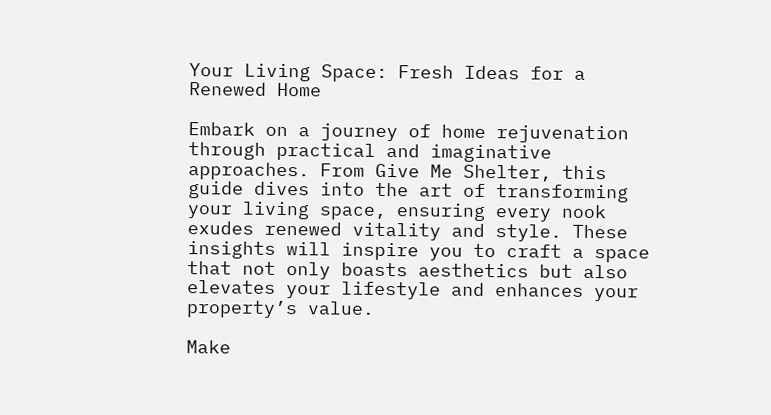Your Living Space: Fresh Ideas for a Renewed Home

Embark on a journey of home rejuvenation through practical and imaginative approaches. From Give Me Shelter, this guide dives into the art of transforming your living space, ensuring every nook exudes renewed vitality and style. These insights will inspire you to craft a space that not only boasts aesthetics but also elevates your lifestyle and enhances your property’s value.

Make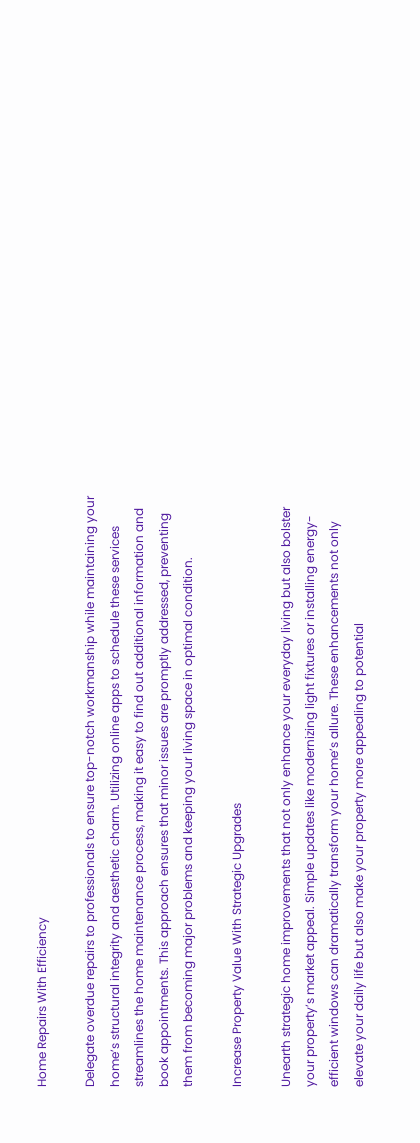Home Repairs With Efficiency

Delegate overdue repairs to professionals to ensure top-notch workmanship while maintaining your home’s structural integrity and aesthetic charm. Utilizing online apps to schedule these services streamlines the home maintenance process, making it easy to find out additional information and book appointments. This approach ensures that minor issues are promptly addressed, preventing them from becoming major problems and keeping your living space in optimal condition.

Increase Property Value With Strategic Upgrades

Unearth strategic home improvements that not only enhance your everyday living but also bolster your property’s market appeal. Simple updates like modernizing light fixtures or installing energy-efficient windows can dramatically transform your home’s allure. These enhancements not only elevate your daily life but also make your property more appealing to potential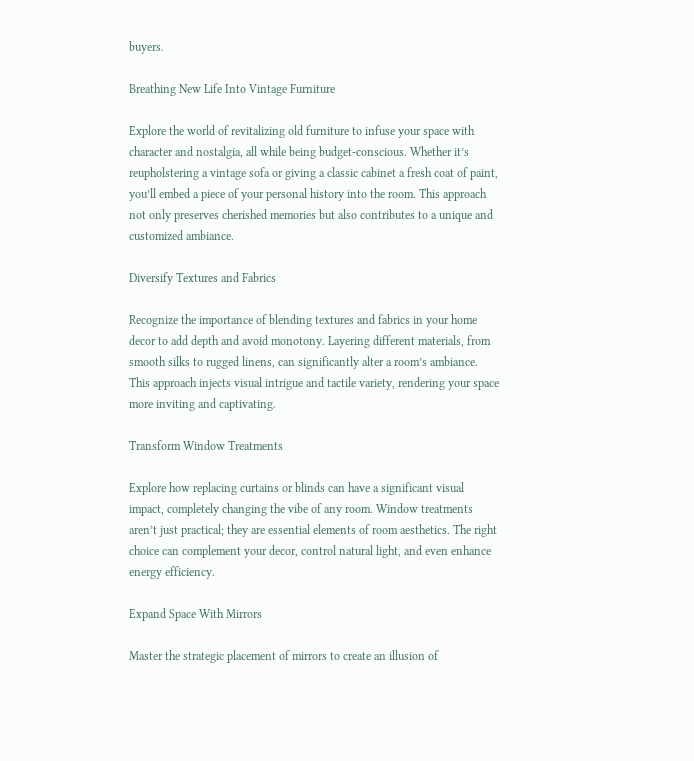buyers.

Breathing New Life Into Vintage Furniture

Explore the world of revitalizing old furniture to infuse your space with character and nostalgia, all while being budget-conscious. Whether it’s reupholstering a vintage sofa or giving a classic cabinet a fresh coat of paint, you’ll embed a piece of your personal history into the room. This approach not only preserves cherished memories but also contributes to a unique and customized ambiance.

Diversify Textures and Fabrics

Recognize the importance of blending textures and fabrics in your home decor to add depth and avoid monotony. Layering different materials, from smooth silks to rugged linens, can significantly alter a room’s ambiance. This approach injects visual intrigue and tactile variety, rendering your space more inviting and captivating.

Transform Window Treatments

Explore how replacing curtains or blinds can have a significant visual impact, completely changing the vibe of any room. Window treatments aren’t just practical; they are essential elements of room aesthetics. The right choice can complement your decor, control natural light, and even enhance energy efficiency.

Expand Space With Mirrors

Master the strategic placement of mirrors to create an illusion of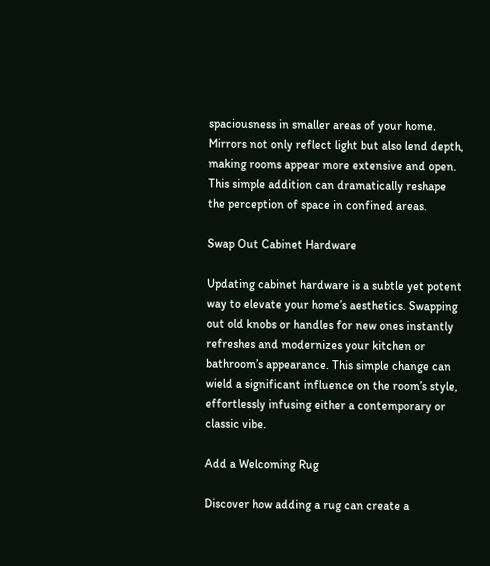spaciousness in smaller areas of your home. Mirrors not only reflect light but also lend depth, making rooms appear more extensive and open. This simple addition can dramatically reshape the perception of space in confined areas.

Swap Out Cabinet Hardware

Updating cabinet hardware is a subtle yet potent way to elevate your home’s aesthetics. Swapping out old knobs or handles for new ones instantly refreshes and modernizes your kitchen or bathroom’s appearance. This simple change can wield a significant influence on the room’s style, effortlessly infusing either a contemporary or classic vibe.

Add a Welcoming Rug

Discover how adding a rug can create a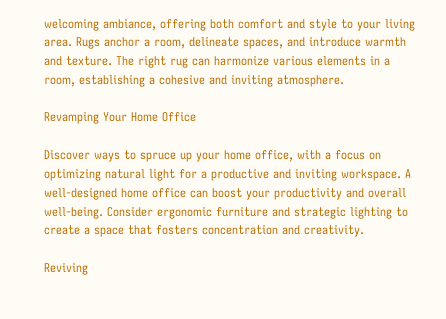welcoming ambiance, offering both comfort and style to your living area. Rugs anchor a room, delineate spaces, and introduce warmth and texture. The right rug can harmonize various elements in a room, establishing a cohesive and inviting atmosphere.

Revamping Your Home Office

Discover ways to spruce up your home office, with a focus on optimizing natural light for a productive and inviting workspace. A well-designed home office can boost your productivity and overall well-being. Consider ergonomic furniture and strategic lighting to create a space that fosters concentration and creativity.

Reviving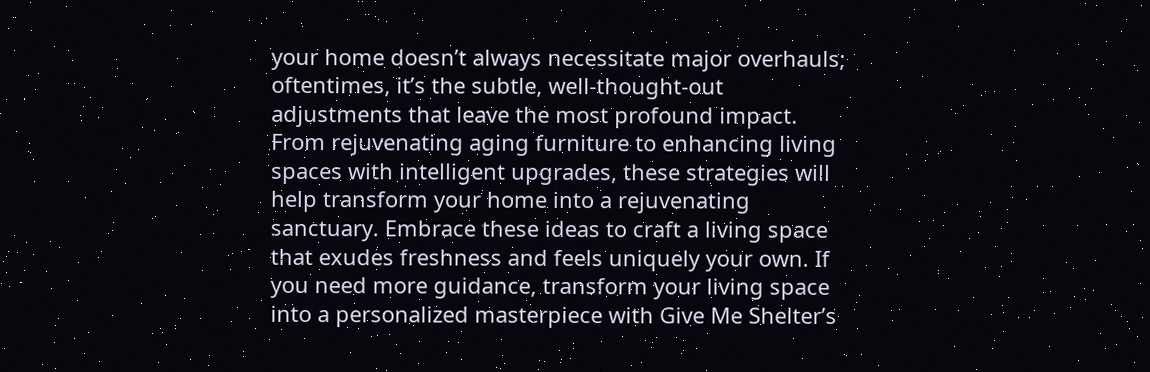your home doesn’t always necessitate major overhauls; oftentimes, it’s the subtle, well-thought-out adjustments that leave the most profound impact. From rejuvenating aging furniture to enhancing living spaces with intelligent upgrades, these strategies will help transform your home into a rejuvenating sanctuary. Embrace these ideas to craft a living space that exudes freshness and feels uniquely your own. If you need more guidance, transform your living space into a personalized masterpiece with Give Me Shelter’s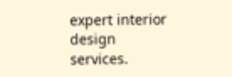expert interior design services.